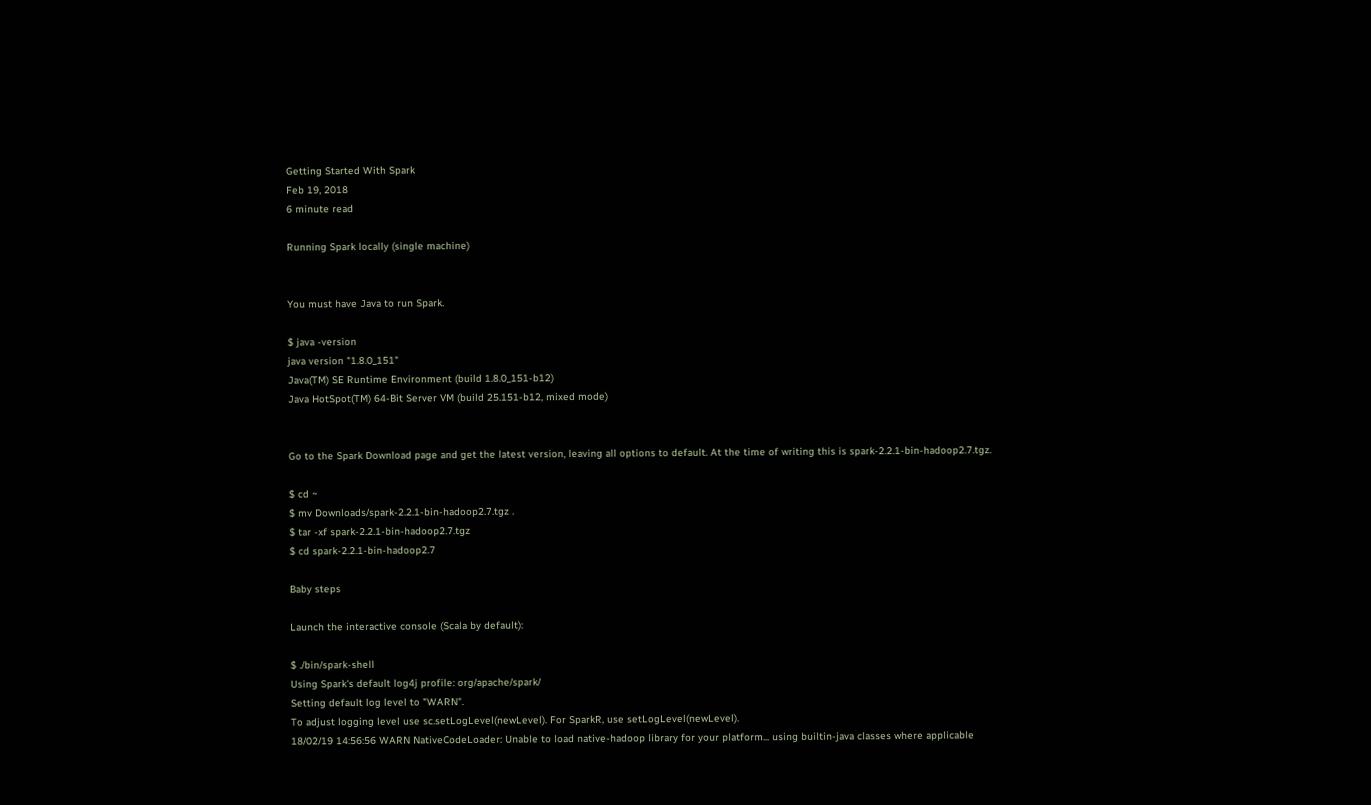Getting Started With Spark
Feb 19, 2018
6 minute read

Running Spark locally (single machine)


You must have Java to run Spark.

$ java -version
java version "1.8.0_151"
Java(TM) SE Runtime Environment (build 1.8.0_151-b12)
Java HotSpot(TM) 64-Bit Server VM (build 25.151-b12, mixed mode)


Go to the Spark Download page and get the latest version, leaving all options to default. At the time of writing this is spark-2.2.1-bin-hadoop2.7.tgz.

$ cd ~
$ mv Downloads/spark-2.2.1-bin-hadoop2.7.tgz .
$ tar -xf spark-2.2.1-bin-hadoop2.7.tgz
$ cd spark-2.2.1-bin-hadoop2.7

Baby steps

Launch the interactive console (Scala by default):

$ ./bin/spark-shell
Using Spark's default log4j profile: org/apache/spark/
Setting default log level to "WARN".
To adjust logging level use sc.setLogLevel(newLevel). For SparkR, use setLogLevel(newLevel).
18/02/19 14:56:56 WARN NativeCodeLoader: Unable to load native-hadoop library for your platform... using builtin-java classes where applicable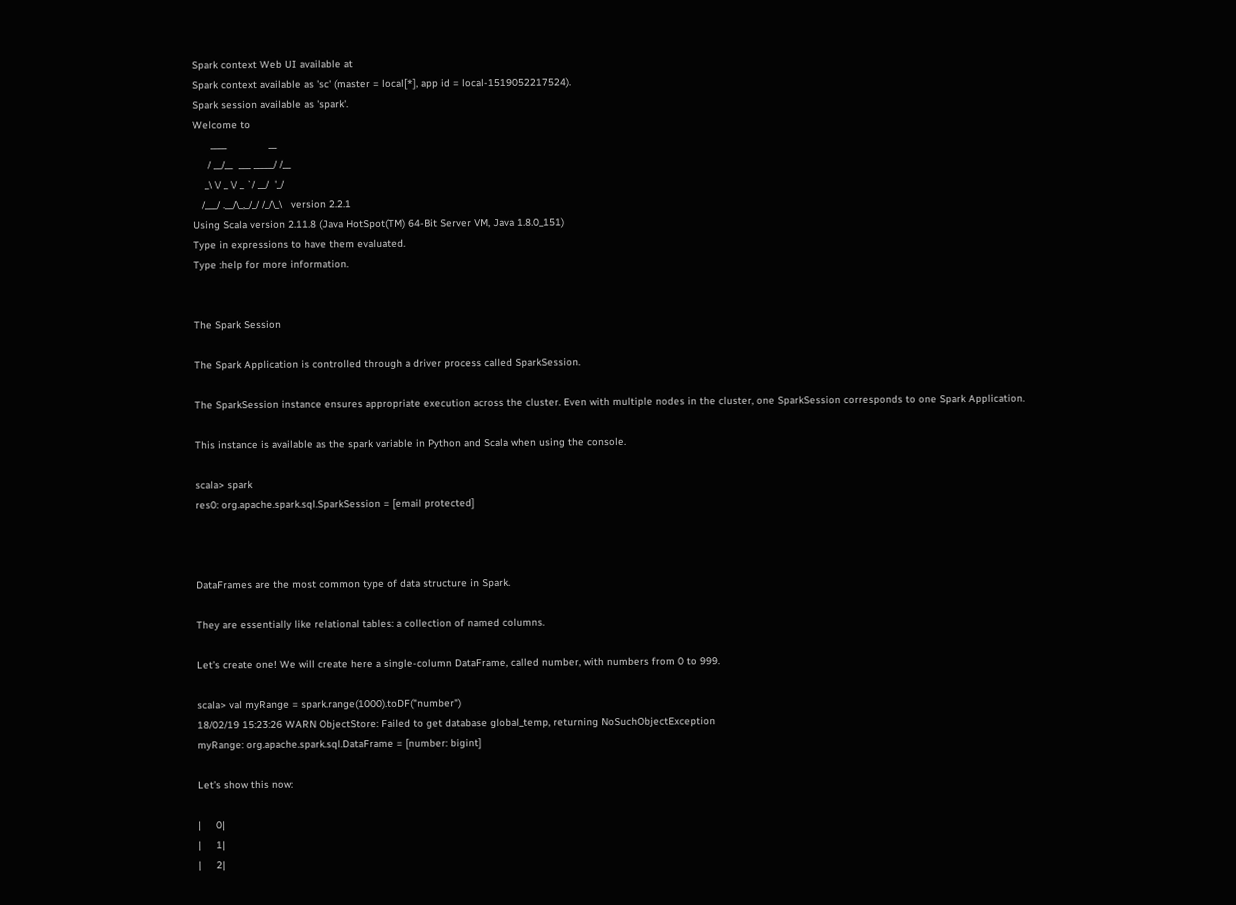Spark context Web UI available at
Spark context available as 'sc' (master = local[*], app id = local-1519052217524).
Spark session available as 'spark'.
Welcome to
      ____              __
     / __/__  ___ _____/ /__
    _\ \/ _ \/ _ `/ __/  '_/
   /___/ .__/\_,_/_/ /_/\_\   version 2.2.1
Using Scala version 2.11.8 (Java HotSpot(TM) 64-Bit Server VM, Java 1.8.0_151)
Type in expressions to have them evaluated.
Type :help for more information.


The Spark Session

The Spark Application is controlled through a driver process called SparkSession.

The SparkSession instance ensures appropriate execution across the cluster. Even with multiple nodes in the cluster, one SparkSession corresponds to one Spark Application.

This instance is available as the spark variable in Python and Scala when using the console.

scala> spark
res0: org.apache.spark.sql.SparkSession = [email protected]



DataFrames are the most common type of data structure in Spark.

They are essentially like relational tables: a collection of named columns.

Let’s create one! We will create here a single-column DataFrame, called number, with numbers from 0 to 999.

scala> val myRange = spark.range(1000).toDF("number")
18/02/19 15:23:26 WARN ObjectStore: Failed to get database global_temp, returning NoSuchObjectException
myRange: org.apache.spark.sql.DataFrame = [number: bigint]

Let’s show this now:

|     0|
|     1|
|     2|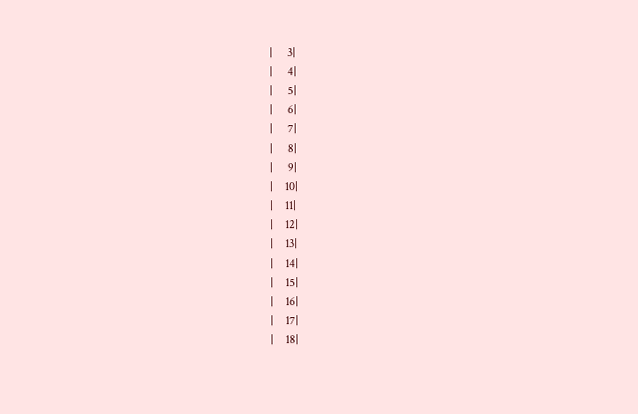|     3|
|     4|
|     5|
|     6|
|     7|
|     8|
|     9|
|    10|
|    11|
|    12|
|    13|
|    14|
|    15|
|    16|
|    17|
|    18|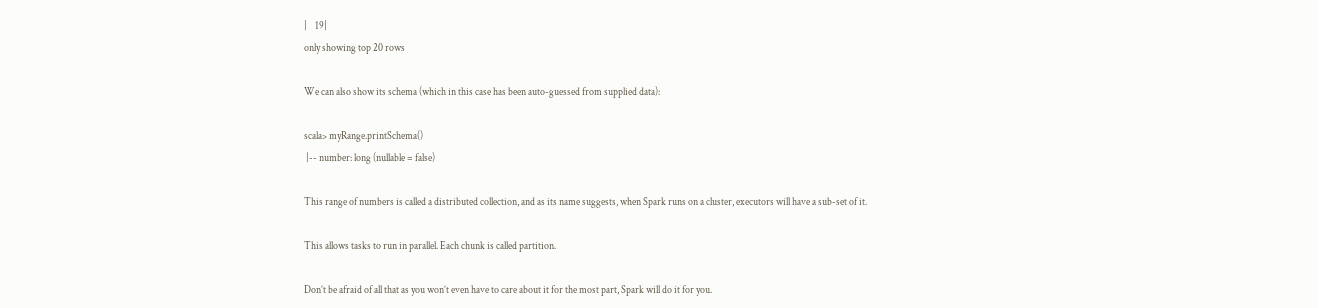|    19|
only showing top 20 rows

We can also show its schema (which in this case has been auto-guessed from supplied data):

scala> myRange.printSchema()
 |-- number: long (nullable = false)

This range of numbers is called a distributed collection, and as its name suggests, when Spark runs on a cluster, executors will have a sub-set of it.

This allows tasks to run in parallel. Each chunk is called partition.

Don’t be afraid of all that as you won’t even have to care about it for the most part, Spark will do it for you.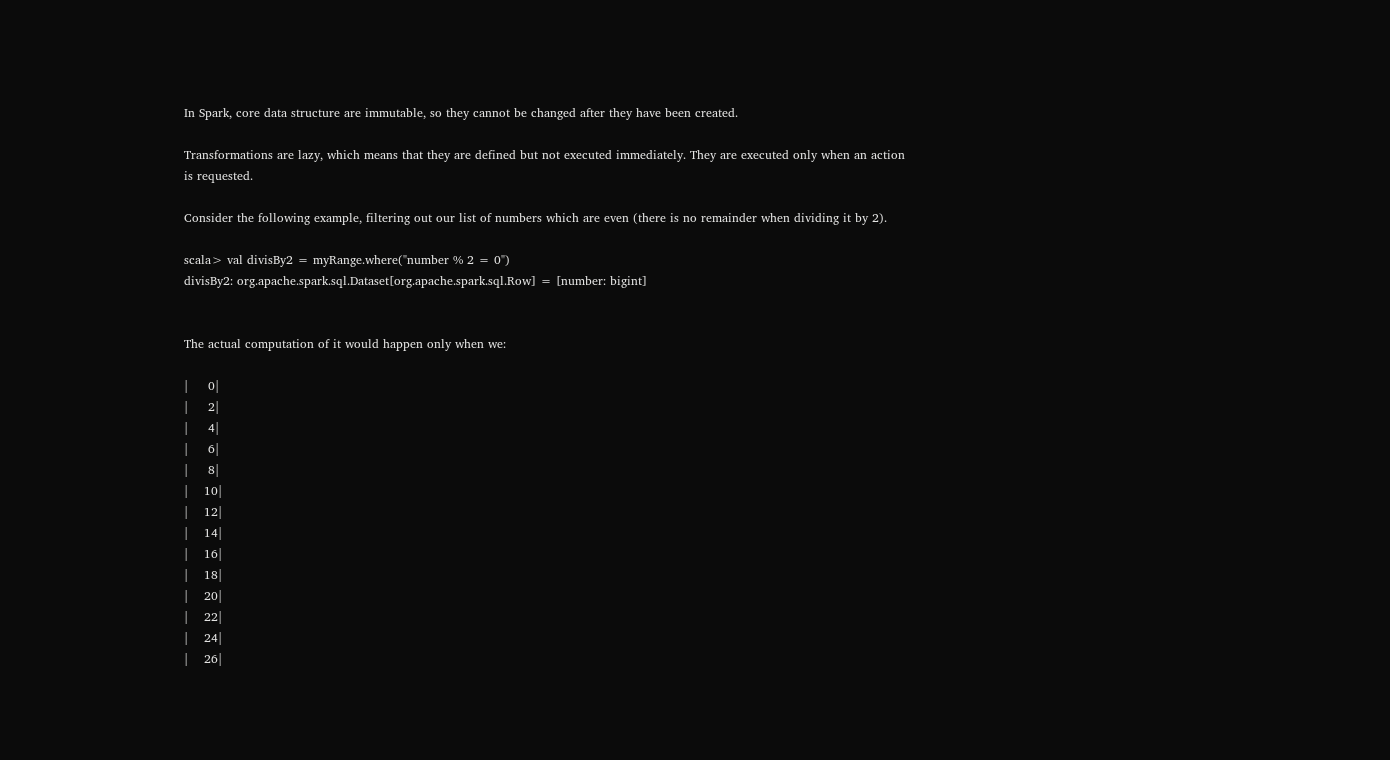In Spark, core data structure are immutable, so they cannot be changed after they have been created.

Transformations are lazy, which means that they are defined but not executed immediately. They are executed only when an action is requested.

Consider the following example, filtering out our list of numbers which are even (there is no remainder when dividing it by 2).

scala> val divisBy2 = myRange.where("number % 2 = 0")
divisBy2: org.apache.spark.sql.Dataset[org.apache.spark.sql.Row] = [number: bigint]


The actual computation of it would happen only when we:

|     0|
|     2|
|     4|
|     6|
|     8|
|    10|
|    12|
|    14|
|    16|
|    18|
|    20|
|    22|
|    24|
|    26|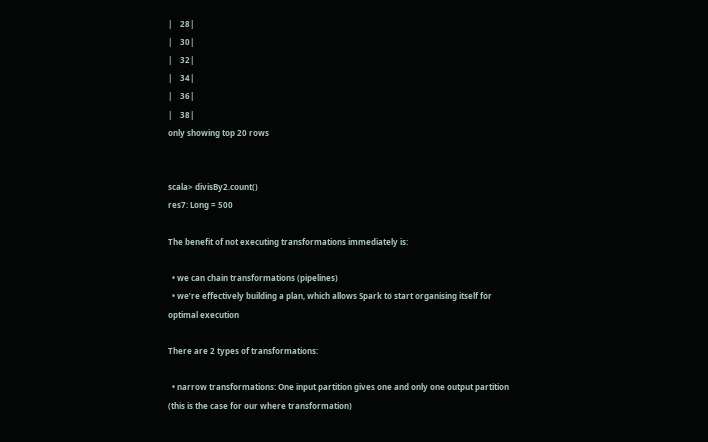|    28|
|    30|
|    32|
|    34|
|    36|
|    38|
only showing top 20 rows


scala> divisBy2.count()
res7: Long = 500

The benefit of not executing transformations immediately is:

  • we can chain transformations (pipelines)
  • we’re effectively building a plan, which allows Spark to start organising itself for optimal execution

There are 2 types of transformations:

  • narrow transformations: One input partition gives one and only one output partition (this is the case for our where transformation)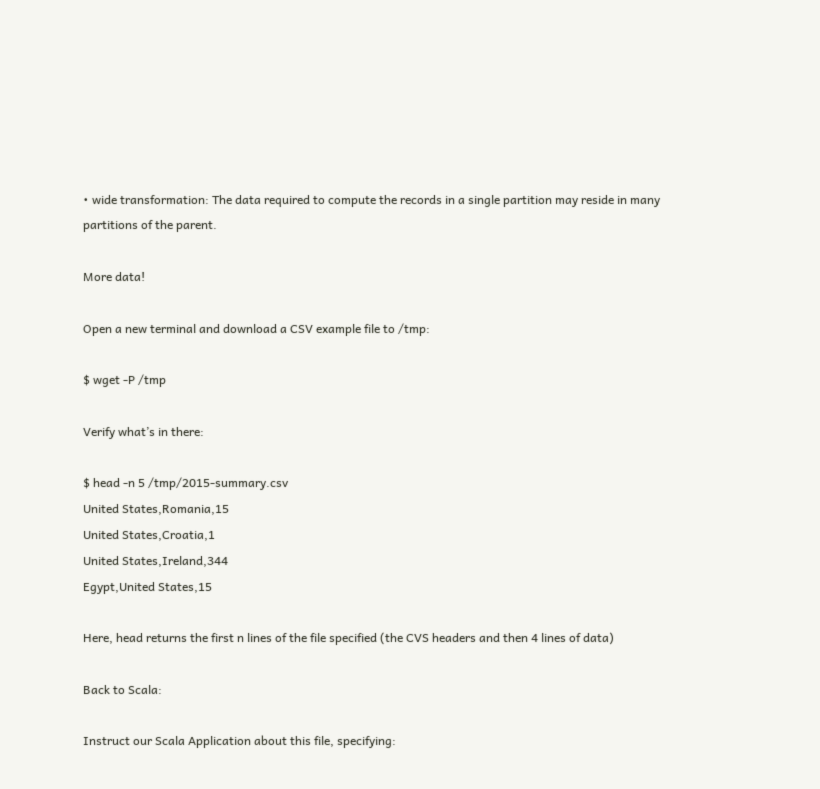• wide transformation: The data required to compute the records in a single partition may reside in many partitions of the parent.

More data!

Open a new terminal and download a CSV example file to /tmp:

$ wget -P /tmp

Verify what’s in there:

$ head -n 5 /tmp/2015-summary.csv
United States,Romania,15
United States,Croatia,1
United States,Ireland,344
Egypt,United States,15

Here, head returns the first n lines of the file specified (the CVS headers and then 4 lines of data)

Back to Scala:

Instruct our Scala Application about this file, specifying: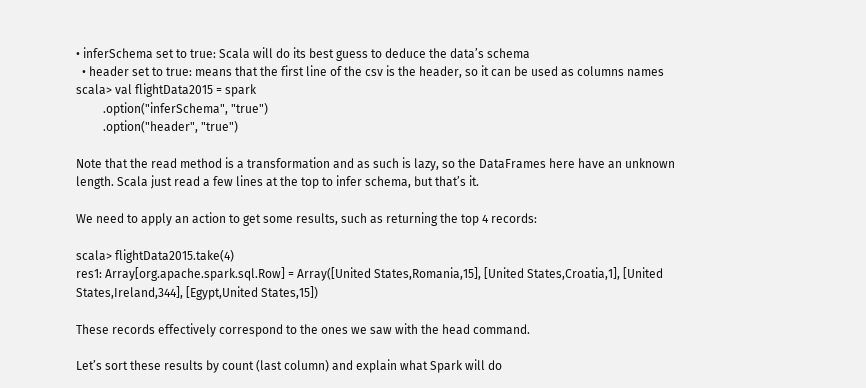• inferSchema set to true: Scala will do its best guess to deduce the data’s schema
  • header set to true: means that the first line of the csv is the header, so it can be used as columns names
scala> val flightData2015 = spark
         .option("inferSchema", "true")
         .option("header", "true")

Note that the read method is a transformation and as such is lazy, so the DataFrames here have an unknown length. Scala just read a few lines at the top to infer schema, but that’s it.

We need to apply an action to get some results, such as returning the top 4 records:

scala> flightData2015.take(4)
res1: Array[org.apache.spark.sql.Row] = Array([United States,Romania,15], [United States,Croatia,1], [United States,Ireland,344], [Egypt,United States,15])

These records effectively correspond to the ones we saw with the head command.

Let’s sort these results by count (last column) and explain what Spark will do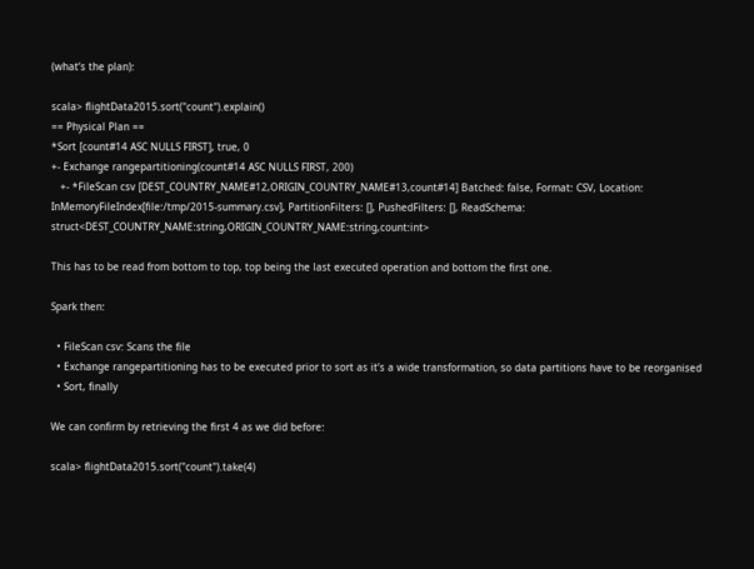(what’s the plan):

scala> flightData2015.sort("count").explain()
== Physical Plan ==
*Sort [count#14 ASC NULLS FIRST], true, 0
+- Exchange rangepartitioning(count#14 ASC NULLS FIRST, 200)
   +- *FileScan csv [DEST_COUNTRY_NAME#12,ORIGIN_COUNTRY_NAME#13,count#14] Batched: false, Format: CSV, Location: InMemoryFileIndex[file:/tmp/2015-summary.csv], PartitionFilters: [], PushedFilters: [], ReadSchema: struct<DEST_COUNTRY_NAME:string,ORIGIN_COUNTRY_NAME:string,count:int>

This has to be read from bottom to top, top being the last executed operation and bottom the first one.

Spark then:

  • FileScan csv: Scans the file
  • Exchange rangepartitioning has to be executed prior to sort as it’s a wide transformation, so data partitions have to be reorganised
  • Sort, finally

We can confirm by retrieving the first 4 as we did before:

scala> flightData2015.sort("count").take(4)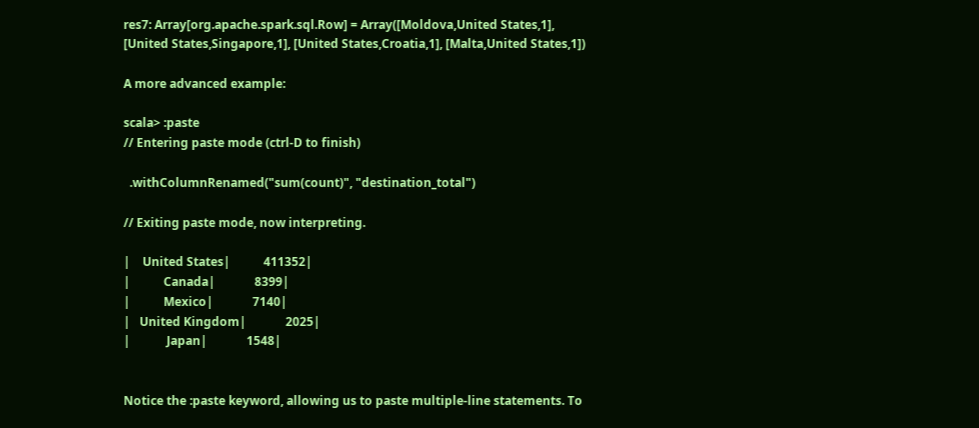res7: Array[org.apache.spark.sql.Row] = Array([Moldova,United States,1], [United States,Singapore,1], [United States,Croatia,1], [Malta,United States,1])

A more advanced example:

scala> :paste
// Entering paste mode (ctrl-D to finish)

  .withColumnRenamed("sum(count)", "destination_total")

// Exiting paste mode, now interpreting.

|    United States|           411352|
|           Canada|             8399|
|           Mexico|             7140|
|   United Kingdom|             2025|
|            Japan|             1548|


Notice the :paste keyword, allowing us to paste multiple-line statements. To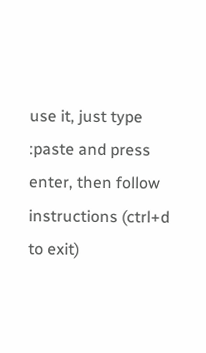use it, just type :paste and press enter, then follow instructions (ctrl+d to exit)